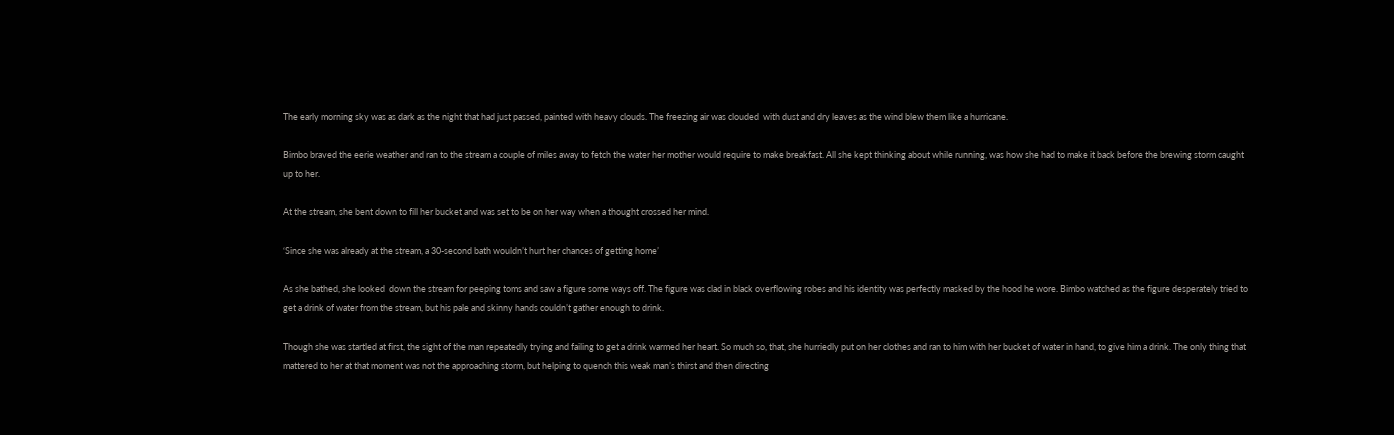The early morning sky was as dark as the night that had just passed, painted with heavy clouds. The freezing air was clouded  with dust and dry leaves as the wind blew them like a hurricane.

Bimbo braved the eerie weather and ran to the stream a couple of miles away to fetch the water her mother would require to make breakfast. All she kept thinking about while running, was how she had to make it back before the brewing storm caught up to her.

At the stream, she bent down to fill her bucket and was set to be on her way when a thought crossed her mind.

‘Since she was already at the stream, a 30-second bath wouldn’t hurt her chances of getting home’

As she bathed, she looked  down the stream for peeping toms and saw a figure some ways off. The figure was clad in black overflowing robes and his identity was perfectly masked by the hood he wore. Bimbo watched as the figure desperately tried to get a drink of water from the stream, but his pale and skinny hands couldn’t gather enough to drink.

Though she was startled at first, the sight of the man repeatedly trying and failing to get a drink warmed her heart. So much so, that, she hurriedly put on her clothes and ran to him with her bucket of water in hand, to give him a drink. The only thing that mattered to her at that moment was not the approaching storm, but helping to quench this weak man’s thirst and then directing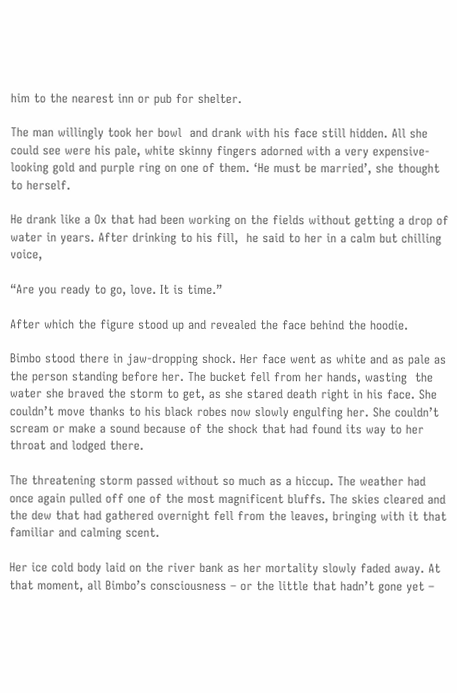him to the nearest inn or pub for shelter.

The man willingly took her bowl  and drank with his face still hidden. All she could see were his pale, white skinny fingers adorned with a very expensive-looking gold and purple ring on one of them. ‘He must be married’, she thought to herself.

He drank like a Ox that had been working on the fields without getting a drop of water in years. After drinking to his fill,  he said to her in a calm but chilling voice,

“Are you ready to go, love. It is time.”

After which the figure stood up and revealed the face behind the hoodie.

Bimbo stood there in jaw-dropping shock. Her face went as white and as pale as the person standing before her. The bucket fell from her hands, wasting  the water she braved the storm to get, as she stared death right in his face. She couldn’t move thanks to his black robes now slowly engulfing her. She couldn’t scream or make a sound because of the shock that had found its way to her throat and lodged there.

The threatening storm passed without so much as a hiccup. The weather had once again pulled off one of the most magnificent bluffs. The skies cleared and the dew that had gathered overnight fell from the leaves, bringing with it that familiar and calming scent.

Her ice cold body laid on the river bank as her mortality slowly faded away. At that moment, all Bimbo’s consciousness – or the little that hadn’t gone yet –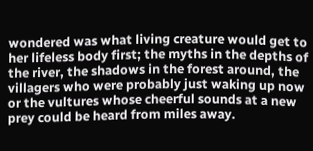wondered was what living creature would get to her lifeless body first; the myths in the depths of the river, the shadows in the forest around, the villagers who were probably just waking up now or the vultures whose cheerful sounds at a new prey could be heard from miles away.